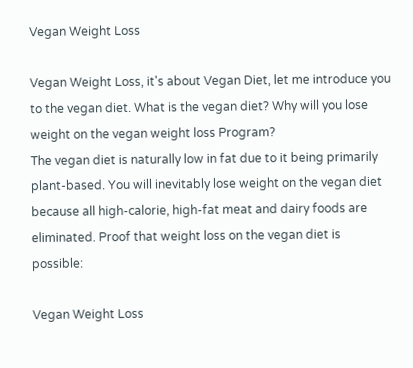Vegan Weight Loss

Vegan Weight Loss, it's about Vegan Diet, let me introduce you to the vegan diet. What is the vegan diet? Why will you lose weight on the vegan weight loss Program?
The vegan diet is naturally low in fat due to it being primarily plant-based. You will inevitably lose weight on the vegan diet because all high-calorie, high-fat meat and dairy foods are eliminated. Proof that weight loss on the vegan diet is possible:

Vegan Weight Loss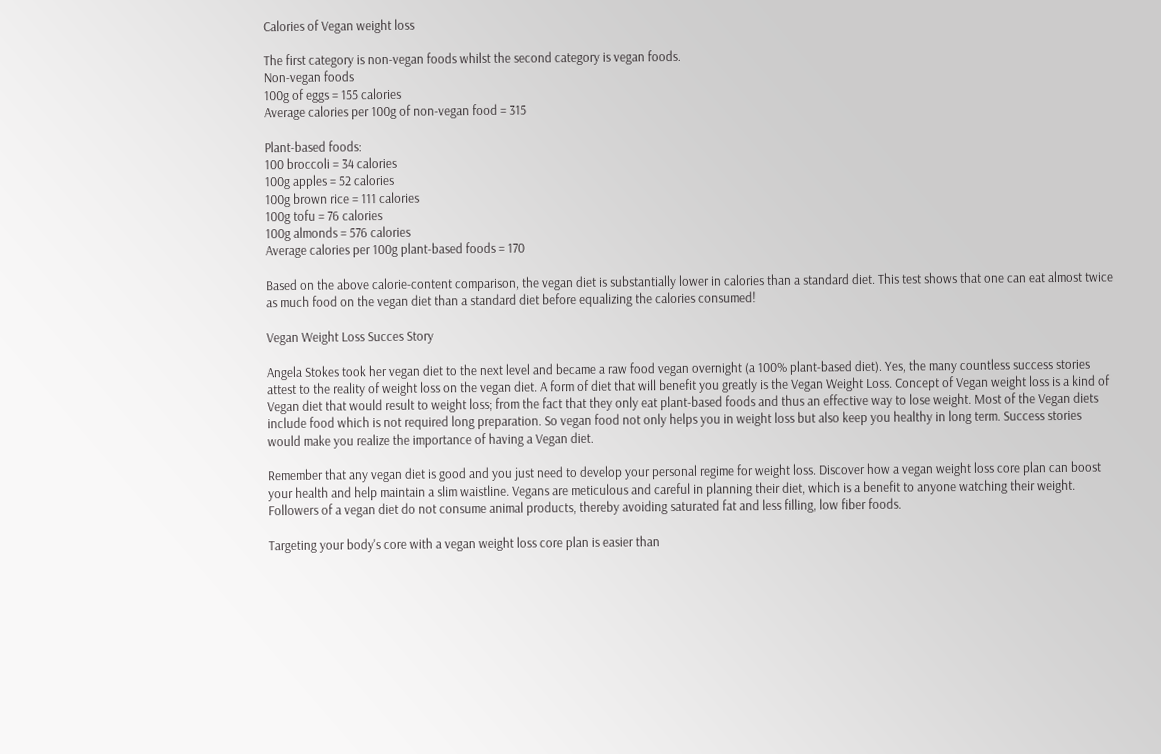Calories of Vegan weight loss

The first category is non-vegan foods whilst the second category is vegan foods.
Non-vegan foods
100g of eggs = 155 calories
Average calories per 100g of non-vegan food = 315

Plant-based foods:
100 broccoli = 34 calories
100g apples = 52 calories
100g brown rice = 111 calories
100g tofu = 76 calories
100g almonds = 576 calories
Average calories per 100g plant-based foods = 170

Based on the above calorie-content comparison, the vegan diet is substantially lower in calories than a standard diet. This test shows that one can eat almost twice as much food on the vegan diet than a standard diet before equalizing the calories consumed!

Vegan Weight Loss Succes Story

Angela Stokes took her vegan diet to the next level and became a raw food vegan overnight (a 100% plant-based diet). Yes, the many countless success stories attest to the reality of weight loss on the vegan diet. A form of diet that will benefit you greatly is the Vegan Weight Loss. Concept of Vegan weight loss is a kind of Vegan diet that would result to weight loss; from the fact that they only eat plant-based foods and thus an effective way to lose weight. Most of the Vegan diets include food which is not required long preparation. So vegan food not only helps you in weight loss but also keep you healthy in long term. Success stories would make you realize the importance of having a Vegan diet.

Remember that any vegan diet is good and you just need to develop your personal regime for weight loss. Discover how a vegan weight loss core plan can boost your health and help maintain a slim waistline. Vegans are meticulous and careful in planning their diet, which is a benefit to anyone watching their weight. Followers of a vegan diet do not consume animal products, thereby avoiding saturated fat and less filling, low fiber foods.

Targeting your body's core with a vegan weight loss core plan is easier than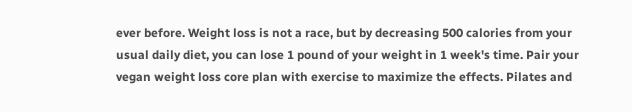ever before. Weight loss is not a race, but by decreasing 500 calories from your usual daily diet, you can lose 1 pound of your weight in 1 week's time. Pair your vegan weight loss core plan with exercise to maximize the effects. Pilates and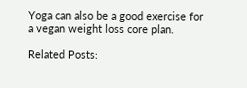Yoga can also be a good exercise for a vegan weight loss core plan.

Related Posts: